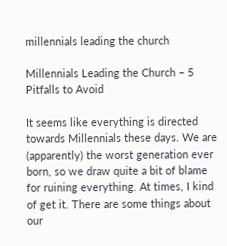millennials leading the church

Millennials Leading the Church – 5 Pitfalls to Avoid

It seems like everything is directed towards Millennials these days. We are (apparently) the worst generation ever born, so we draw quite a bit of blame for ruining everything. At times, I kind of get it. There are some things about our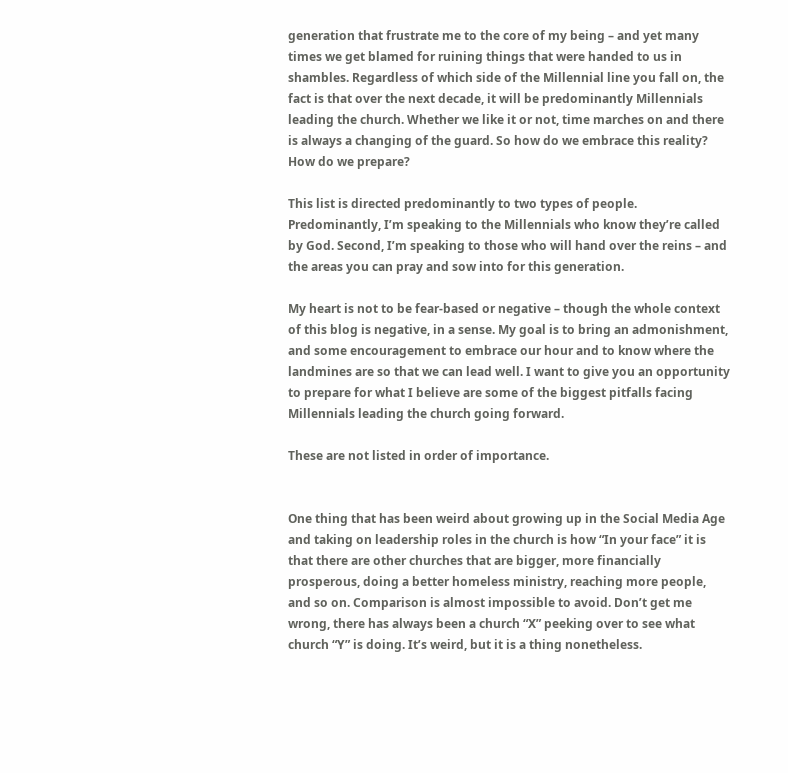generation that frustrate me to the core of my being – and yet many times we get blamed for ruining things that were handed to us in shambles. Regardless of which side of the Millennial line you fall on, the fact is that over the next decade, it will be predominantly Millennials leading the church. Whether we like it or not, time marches on and there is always a changing of the guard. So how do we embrace this reality? How do we prepare?

This list is directed predominantly to two types of people. Predominantly, I’m speaking to the Millennials who know they’re called by God. Second, I’m speaking to those who will hand over the reins – and the areas you can pray and sow into for this generation.

My heart is not to be fear-based or negative – though the whole context of this blog is negative, in a sense. My goal is to bring an admonishment, and some encouragement to embrace our hour and to know where the landmines are so that we can lead well. I want to give you an opportunity to prepare for what I believe are some of the biggest pitfalls facing Millennials leading the church going forward.

These are not listed in order of importance.


One thing that has been weird about growing up in the Social Media Age and taking on leadership roles in the church is how “In your face” it is that there are other churches that are bigger, more financially prosperous, doing a better homeless ministry, reaching more people, and so on. Comparison is almost impossible to avoid. Don’t get me wrong, there has always been a church “X” peeking over to see what church “Y” is doing. It’s weird, but it is a thing nonetheless.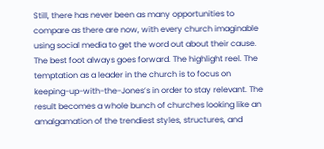Still, there has never been as many opportunities to compare as there are now, with every church imaginable using social media to get the word out about their cause. The best foot always goes forward. The highlight reel. The temptation as a leader in the church is to focus on keeping-up-with-the-Jones’s in order to stay relevant. The result becomes a whole bunch of churches looking like an amalgamation of the trendiest styles, structures, and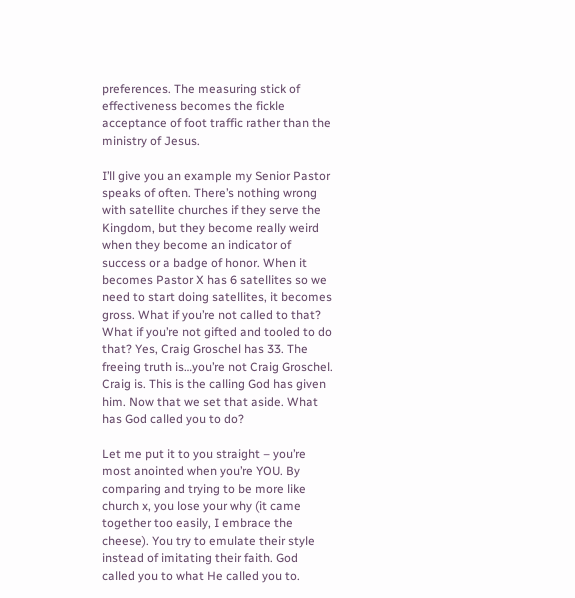preferences. The measuring stick of effectiveness becomes the fickle acceptance of foot traffic rather than the ministry of Jesus.

I’ll give you an example my Senior Pastor speaks of often. There’s nothing wrong with satellite churches if they serve the Kingdom, but they become really weird when they become an indicator of success or a badge of honor. When it becomes Pastor X has 6 satellites so we need to start doing satellites, it becomes gross. What if you’re not called to that? What if you’re not gifted and tooled to do that? Yes, Craig Groschel has 33. The freeing truth is…you’re not Craig Groschel. Craig is. This is the calling God has given him. Now that we set that aside. What has God called you to do?

Let me put it to you straight – you’re most anointed when you’re YOU. By comparing and trying to be more like church x, you lose your why (it came together too easily, I embrace the cheese). You try to emulate their style instead of imitating their faith. God called you to what He called you to.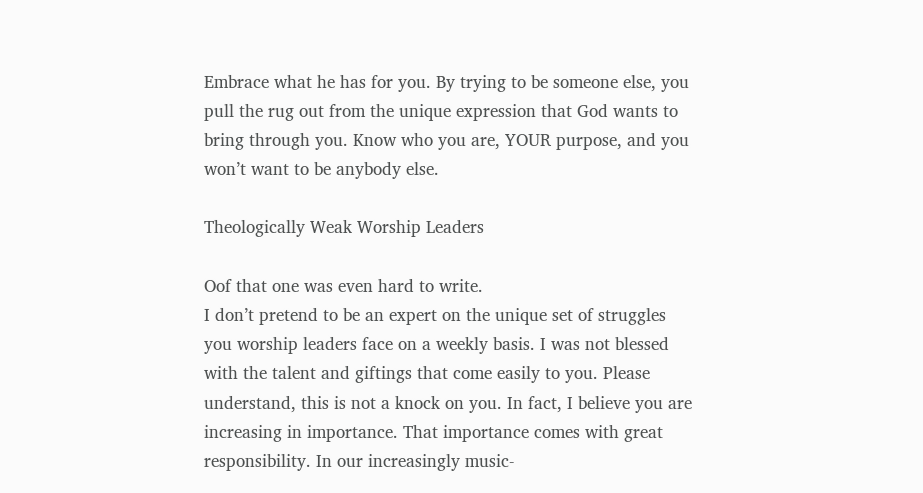Embrace what he has for you. By trying to be someone else, you pull the rug out from the unique expression that God wants to bring through you. Know who you are, YOUR purpose, and you won’t want to be anybody else.

Theologically Weak Worship Leaders

Oof that one was even hard to write.
I don’t pretend to be an expert on the unique set of struggles you worship leaders face on a weekly basis. I was not blessed with the talent and giftings that come easily to you. Please understand, this is not a knock on you. In fact, I believe you are increasing in importance. That importance comes with great responsibility. In our increasingly music-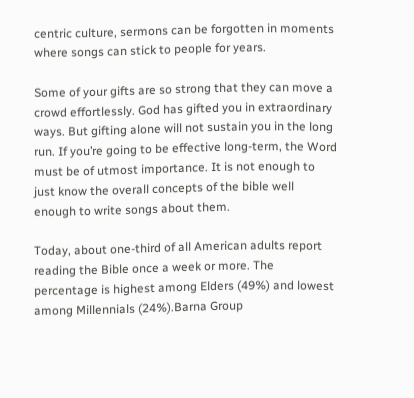centric culture, sermons can be forgotten in moments where songs can stick to people for years.

Some of your gifts are so strong that they can move a crowd effortlessly. God has gifted you in extraordinary ways. But gifting alone will not sustain you in the long run. If you’re going to be effective long-term, the Word must be of utmost importance. It is not enough to just know the overall concepts of the bible well enough to write songs about them.

Today, about one-third of all American adults report reading the Bible once a week or more. The percentage is highest among Elders (49%) and lowest among Millennials (24%).Barna Group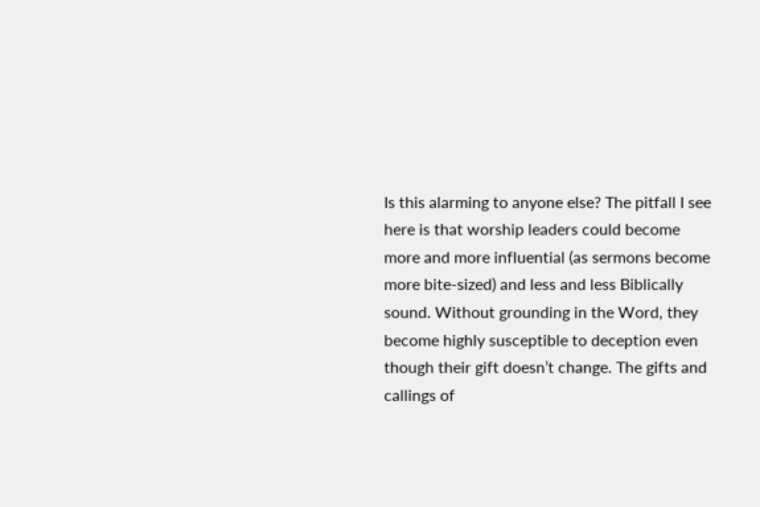Is this alarming to anyone else? The pitfall I see here is that worship leaders could become more and more influential (as sermons become more bite-sized) and less and less Biblically sound. Without grounding in the Word, they become highly susceptible to deception even though their gift doesn’t change. The gifts and callings of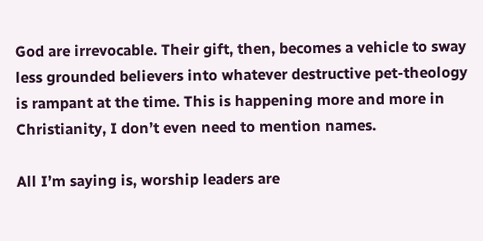God are irrevocable. Their gift, then, becomes a vehicle to sway less grounded believers into whatever destructive pet-theology is rampant at the time. This is happening more and more in Christianity, I don’t even need to mention names.

All I’m saying is, worship leaders are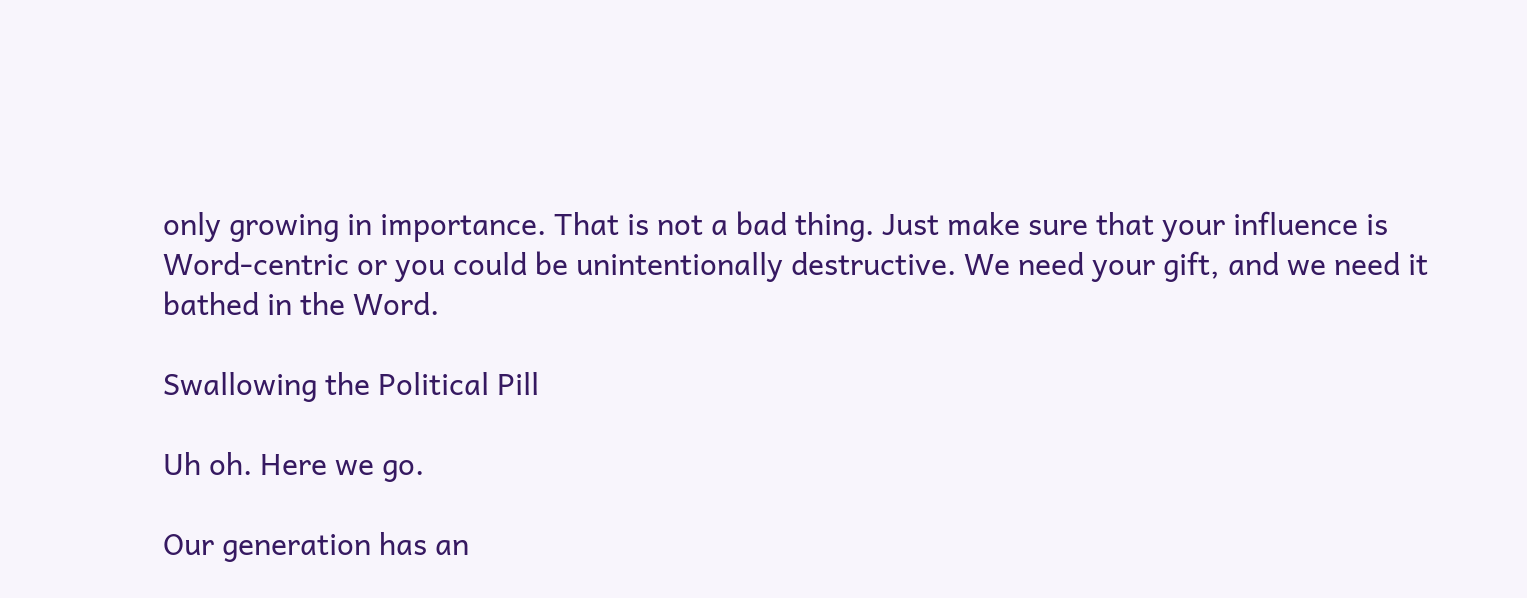only growing in importance. That is not a bad thing. Just make sure that your influence is Word-centric or you could be unintentionally destructive. We need your gift, and we need it bathed in the Word.

Swallowing the Political Pill

Uh oh. Here we go.

Our generation has an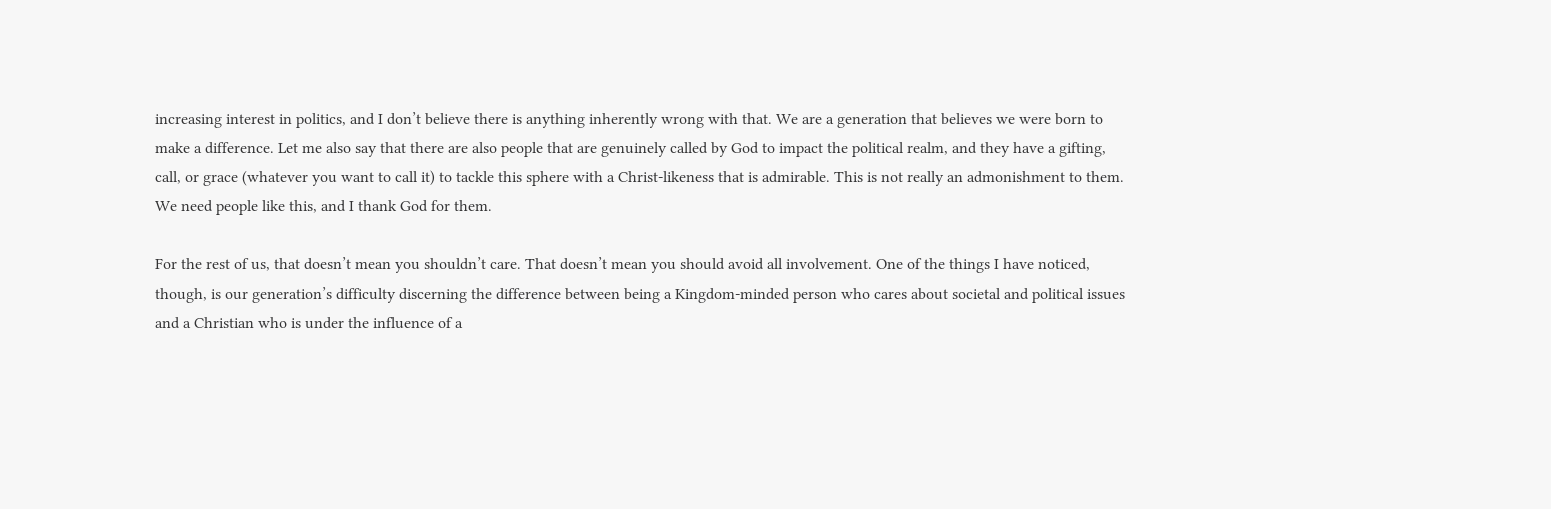increasing interest in politics, and I don’t believe there is anything inherently wrong with that. We are a generation that believes we were born to make a difference. Let me also say that there are also people that are genuinely called by God to impact the political realm, and they have a gifting, call, or grace (whatever you want to call it) to tackle this sphere with a Christ-likeness that is admirable. This is not really an admonishment to them. We need people like this, and I thank God for them.

For the rest of us, that doesn’t mean you shouldn’t care. That doesn’t mean you should avoid all involvement. One of the things I have noticed, though, is our generation’s difficulty discerning the difference between being a Kingdom-minded person who cares about societal and political issues and a Christian who is under the influence of a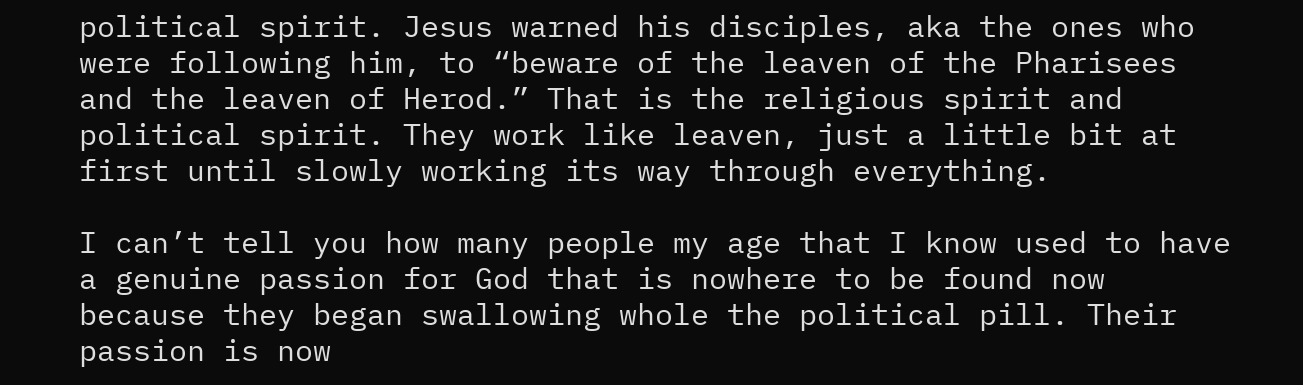political spirit. Jesus warned his disciples, aka the ones who were following him, to “beware of the leaven of the Pharisees and the leaven of Herod.” That is the religious spirit and political spirit. They work like leaven, just a little bit at first until slowly working its way through everything.

I can’t tell you how many people my age that I know used to have a genuine passion for God that is nowhere to be found now because they began swallowing whole the political pill. Their passion is now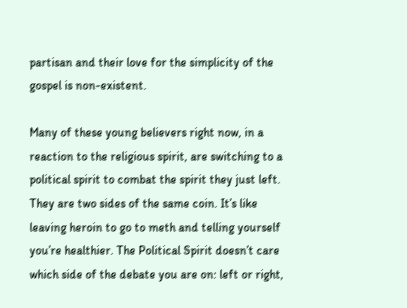partisan and their love for the simplicity of the gospel is non-existent.

Many of these young believers right now, in a reaction to the religious spirit, are switching to a political spirit to combat the spirit they just left. They are two sides of the same coin. It’s like leaving heroin to go to meth and telling yourself you’re healthier. The Political Spirit doesn’t care which side of the debate you are on: left or right,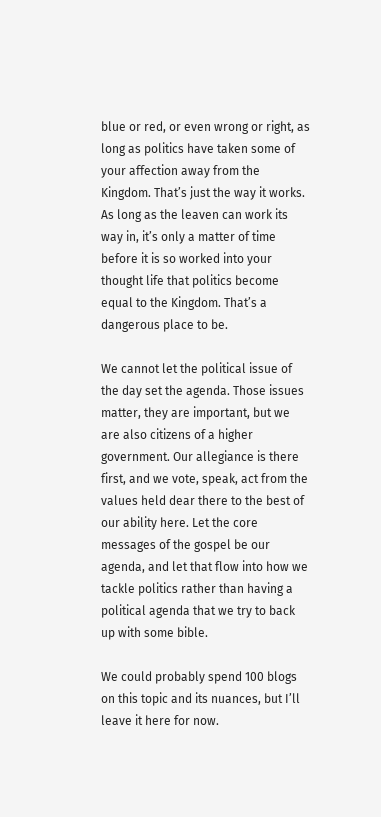blue or red, or even wrong or right, as long as politics have taken some of your affection away from the Kingdom. That’s just the way it works. As long as the leaven can work its way in, it’s only a matter of time before it is so worked into your thought life that politics become equal to the Kingdom. That’s a dangerous place to be.

We cannot let the political issue of the day set the agenda. Those issues matter, they are important, but we are also citizens of a higher government. Our allegiance is there first, and we vote, speak, act from the values held dear there to the best of our ability here. Let the core messages of the gospel be our agenda, and let that flow into how we tackle politics rather than having a political agenda that we try to back up with some bible.

We could probably spend 100 blogs on this topic and its nuances, but I’ll leave it here for now.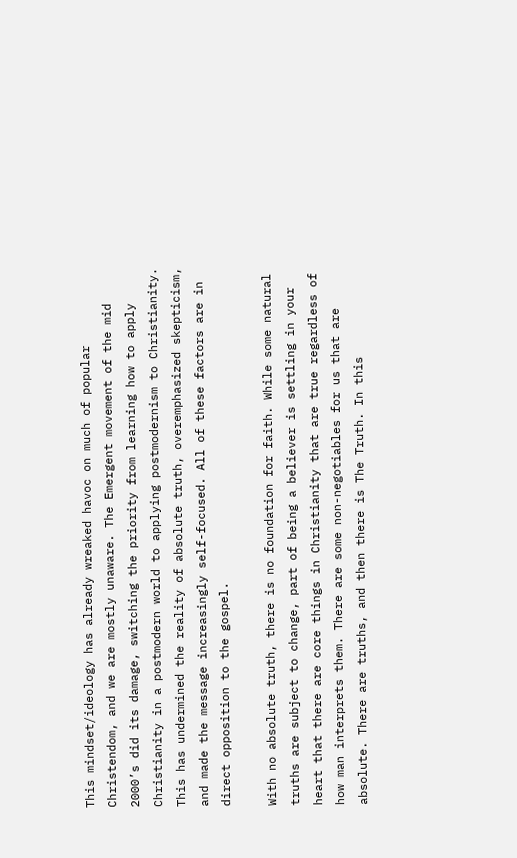This mindset/ideology has already wreaked havoc on much of popular Christendom, and we are mostly unaware. The Emergent movement of the mid 2000’s did its damage, switching the priority from learning how to apply Christianity in a postmodern world to applying postmodernism to Christianity. This has undermined the reality of absolute truth, overemphasized skepticism, and made the message increasingly self-focused. All of these factors are in direct opposition to the gospel.

With no absolute truth, there is no foundation for faith. While some natural truths are subject to change, part of being a believer is settling in your heart that there are core things in Christianity that are true regardless of how man interprets them. There are some non-negotiables for us that are absolute. There are truths, and then there is The Truth. In this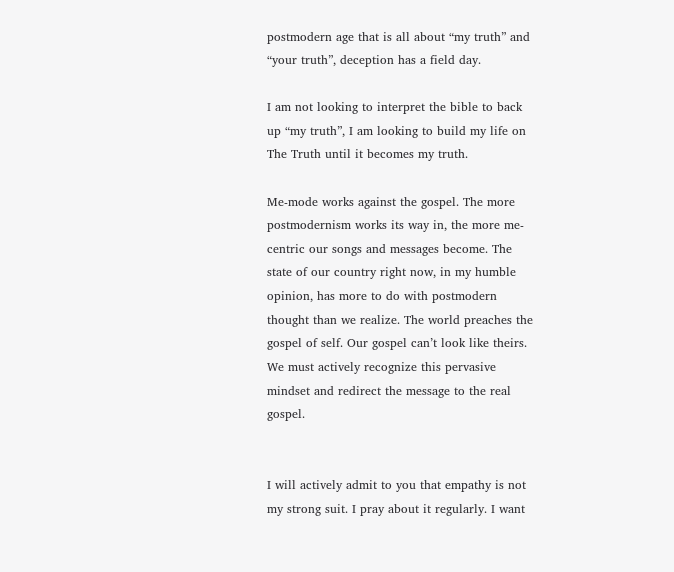postmodern age that is all about “my truth” and “your truth”, deception has a field day.

I am not looking to interpret the bible to back up “my truth”, I am looking to build my life on The Truth until it becomes my truth.

Me-mode works against the gospel. The more postmodernism works its way in, the more me-centric our songs and messages become. The state of our country right now, in my humble opinion, has more to do with postmodern thought than we realize. The world preaches the gospel of self. Our gospel can’t look like theirs. We must actively recognize this pervasive mindset and redirect the message to the real gospel.


I will actively admit to you that empathy is not my strong suit. I pray about it regularly. I want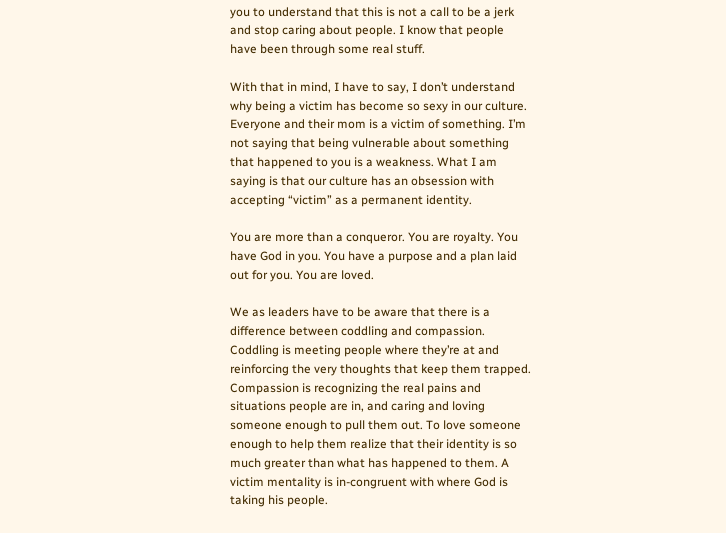you to understand that this is not a call to be a jerk and stop caring about people. I know that people have been through some real stuff.

With that in mind, I have to say, I don’t understand why being a victim has become so sexy in our culture. Everyone and their mom is a victim of something. I’m not saying that being vulnerable about something that happened to you is a weakness. What I am saying is that our culture has an obsession with accepting “victim” as a permanent identity.

You are more than a conqueror. You are royalty. You have God in you. You have a purpose and a plan laid out for you. You are loved.

We as leaders have to be aware that there is a difference between coddling and compassion. Coddling is meeting people where they’re at and reinforcing the very thoughts that keep them trapped. Compassion is recognizing the real pains and situations people are in, and caring and loving someone enough to pull them out. To love someone enough to help them realize that their identity is so much greater than what has happened to them. A victim mentality is in-congruent with where God is taking his people.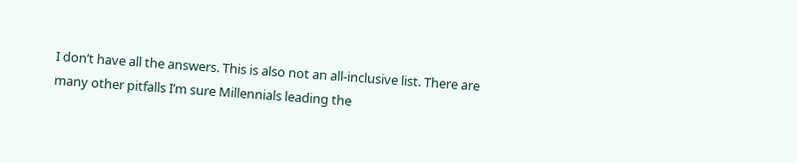I don’t have all the answers. This is also not an all-inclusive list. There are many other pitfalls I’m sure Millennials leading the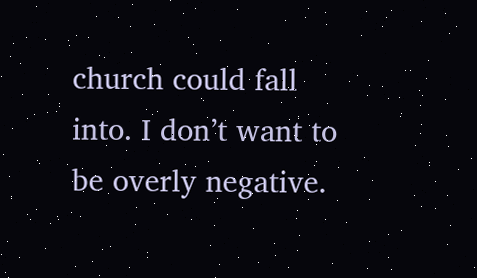church could fall into. I don’t want to be overly negative.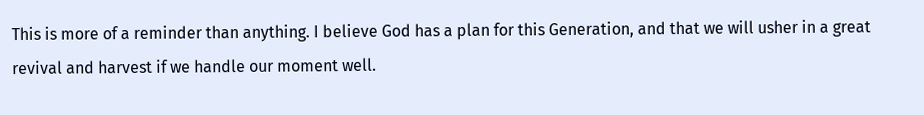This is more of a reminder than anything. I believe God has a plan for this Generation, and that we will usher in a great revival and harvest if we handle our moment well.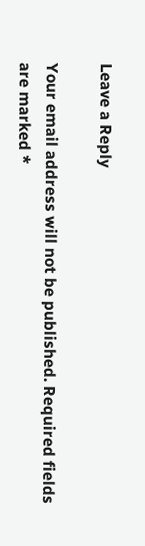Leave a Reply

Your email address will not be published. Required fields are marked *